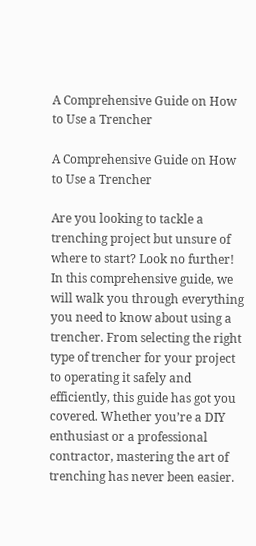A Comprehensive Guide on How to Use a Trencher

A Comprehensive Guide on How to Use a Trencher

Are you looking to tackle a trenching project but unsure of where to start? Look no further! In this comprehensive guide, we will walk you through everything you need to know about using a trencher. From selecting the right type of trencher for your project to operating it safely and efficiently, this guide has got you covered. Whether you’re a DIY enthusiast or a professional contractor, mastering the art of trenching has never been easier.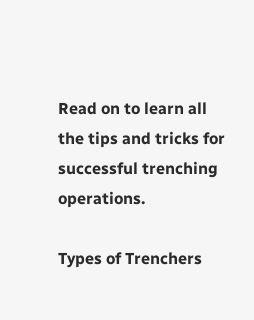Read on to learn all the tips and tricks for successful trenching operations.

Types of Trenchers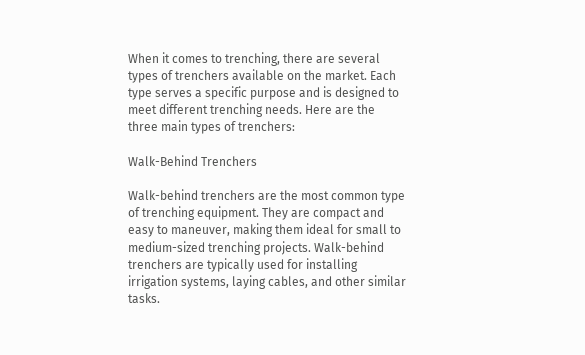When it comes to trenching, there are several types of trenchers available on the market. Each type serves a specific purpose and is designed to meet different trenching needs. Here are the three main types of trenchers:

Walk-Behind Trenchers

Walk-behind trenchers are the most common type of trenching equipment. They are compact and easy to maneuver, making them ideal for small to medium-sized trenching projects. Walk-behind trenchers are typically used for installing irrigation systems, laying cables, and other similar tasks.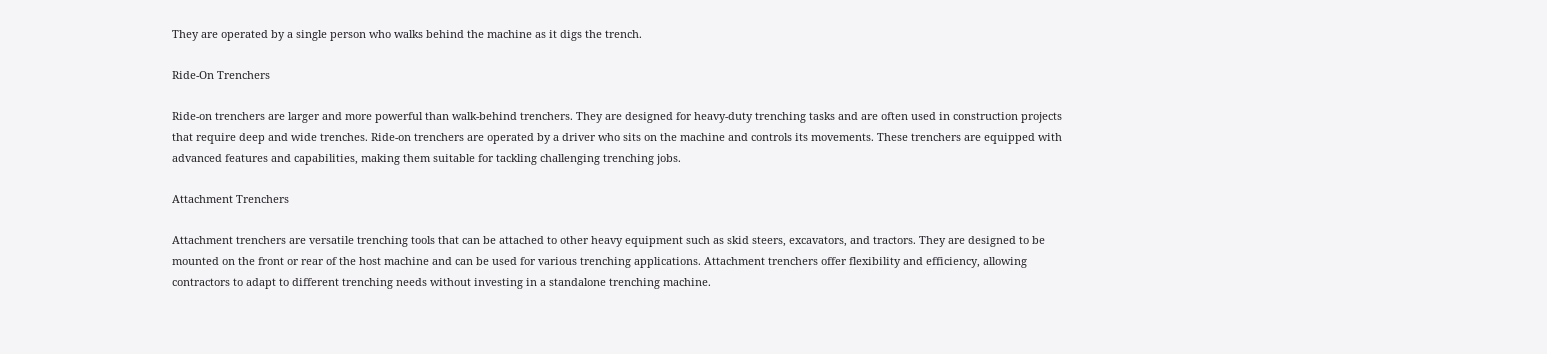They are operated by a single person who walks behind the machine as it digs the trench.

Ride-On Trenchers

Ride-on trenchers are larger and more powerful than walk-behind trenchers. They are designed for heavy-duty trenching tasks and are often used in construction projects that require deep and wide trenches. Ride-on trenchers are operated by a driver who sits on the machine and controls its movements. These trenchers are equipped with advanced features and capabilities, making them suitable for tackling challenging trenching jobs.

Attachment Trenchers

Attachment trenchers are versatile trenching tools that can be attached to other heavy equipment such as skid steers, excavators, and tractors. They are designed to be mounted on the front or rear of the host machine and can be used for various trenching applications. Attachment trenchers offer flexibility and efficiency, allowing contractors to adapt to different trenching needs without investing in a standalone trenching machine.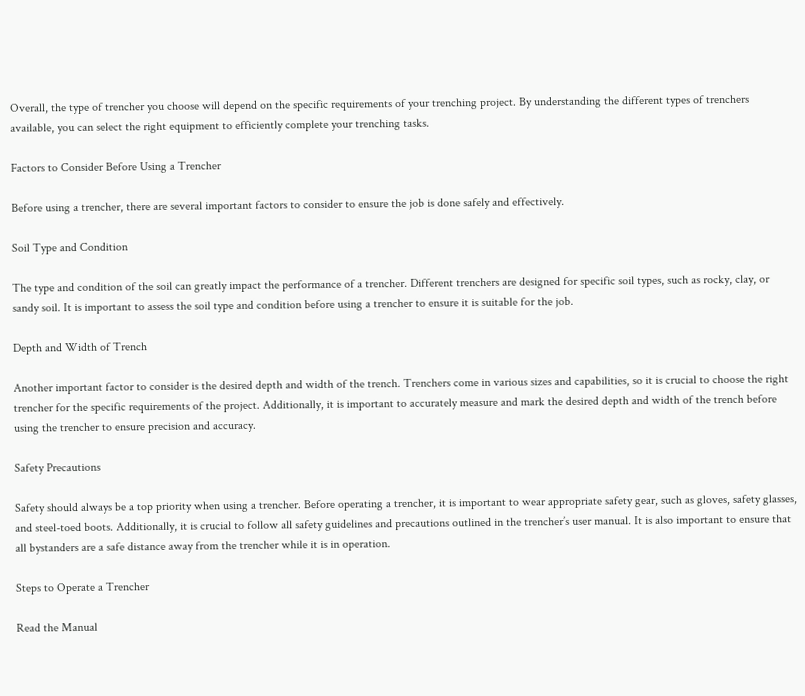Overall, the type of trencher you choose will depend on the specific requirements of your trenching project. By understanding the different types of trenchers available, you can select the right equipment to efficiently complete your trenching tasks.

Factors to Consider Before Using a Trencher

Before using a trencher, there are several important factors to consider to ensure the job is done safely and effectively.

Soil Type and Condition

The type and condition of the soil can greatly impact the performance of a trencher. Different trenchers are designed for specific soil types, such as rocky, clay, or sandy soil. It is important to assess the soil type and condition before using a trencher to ensure it is suitable for the job.

Depth and Width of Trench

Another important factor to consider is the desired depth and width of the trench. Trenchers come in various sizes and capabilities, so it is crucial to choose the right trencher for the specific requirements of the project. Additionally, it is important to accurately measure and mark the desired depth and width of the trench before using the trencher to ensure precision and accuracy.

Safety Precautions

Safety should always be a top priority when using a trencher. Before operating a trencher, it is important to wear appropriate safety gear, such as gloves, safety glasses, and steel-toed boots. Additionally, it is crucial to follow all safety guidelines and precautions outlined in the trencher’s user manual. It is also important to ensure that all bystanders are a safe distance away from the trencher while it is in operation.

Steps to Operate a Trencher

Read the Manual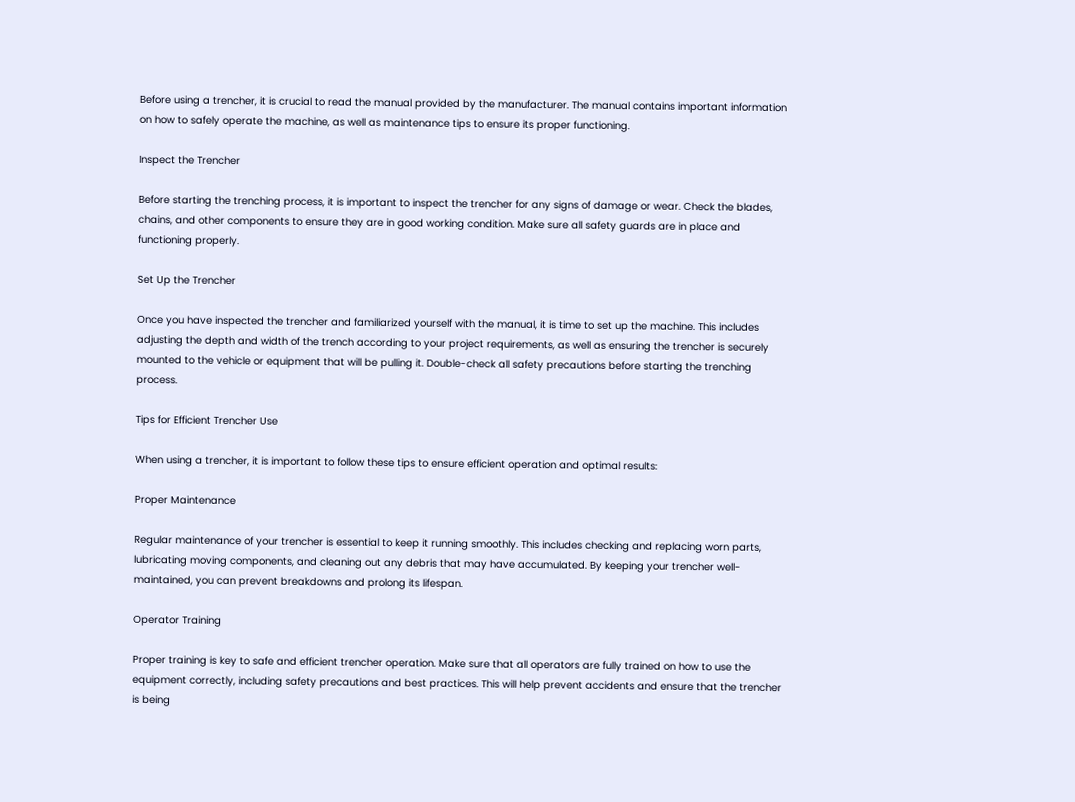Before using a trencher, it is crucial to read the manual provided by the manufacturer. The manual contains important information on how to safely operate the machine, as well as maintenance tips to ensure its proper functioning.

Inspect the Trencher

Before starting the trenching process, it is important to inspect the trencher for any signs of damage or wear. Check the blades, chains, and other components to ensure they are in good working condition. Make sure all safety guards are in place and functioning properly.

Set Up the Trencher

Once you have inspected the trencher and familiarized yourself with the manual, it is time to set up the machine. This includes adjusting the depth and width of the trench according to your project requirements, as well as ensuring the trencher is securely mounted to the vehicle or equipment that will be pulling it. Double-check all safety precautions before starting the trenching process.

Tips for Efficient Trencher Use

When using a trencher, it is important to follow these tips to ensure efficient operation and optimal results:

Proper Maintenance

Regular maintenance of your trencher is essential to keep it running smoothly. This includes checking and replacing worn parts, lubricating moving components, and cleaning out any debris that may have accumulated. By keeping your trencher well-maintained, you can prevent breakdowns and prolong its lifespan.

Operator Training

Proper training is key to safe and efficient trencher operation. Make sure that all operators are fully trained on how to use the equipment correctly, including safety precautions and best practices. This will help prevent accidents and ensure that the trencher is being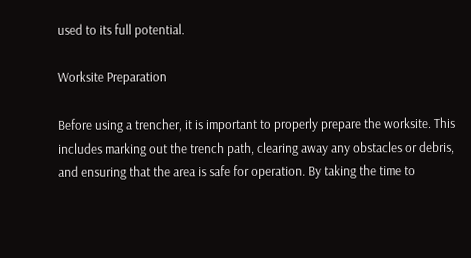used to its full potential.

Worksite Preparation

Before using a trencher, it is important to properly prepare the worksite. This includes marking out the trench path, clearing away any obstacles or debris, and ensuring that the area is safe for operation. By taking the time to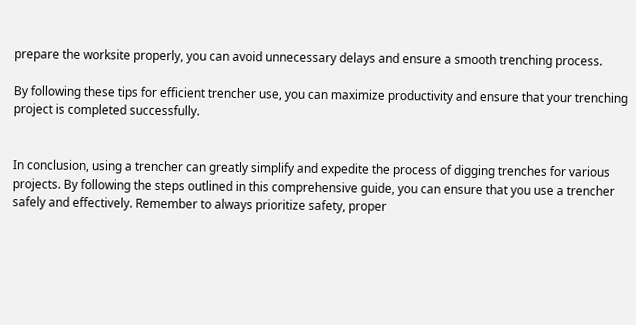prepare the worksite properly, you can avoid unnecessary delays and ensure a smooth trenching process.

By following these tips for efficient trencher use, you can maximize productivity and ensure that your trenching project is completed successfully.


In conclusion, using a trencher can greatly simplify and expedite the process of digging trenches for various projects. By following the steps outlined in this comprehensive guide, you can ensure that you use a trencher safely and effectively. Remember to always prioritize safety, proper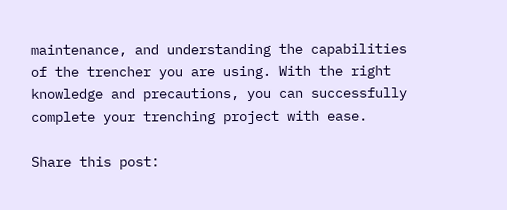maintenance, and understanding the capabilities of the trencher you are using. With the right knowledge and precautions, you can successfully complete your trenching project with ease.

Share this post: